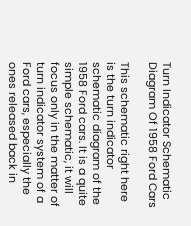Turn Indicator Schematic Diagram Of 1958 Ford Cars

This schematic right here is the turn indicator schematic diagram of the 1958 Ford cars. It is a quite simple schematic, it will focus only in the matter of turn indicator system of a Ford cars, especially the ones released back in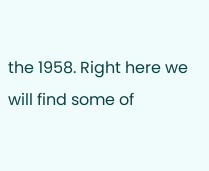the 1958. Right here we will find some of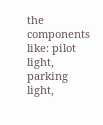the components like: pilot light, parking light,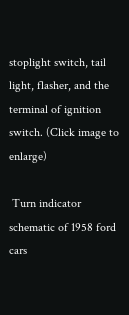stoplight switch, tail light, flasher, and the terminal of ignition switch. (Click image to enlarge)

 Turn indicator schematic of 1958 ford cars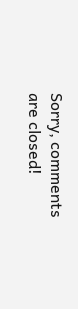Sorry, comments are closed!